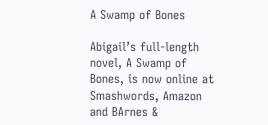A Swamp of Bones

Abigail’s full-length novel, A Swamp of Bones, is now online at Smashwords, Amazon and BArnes &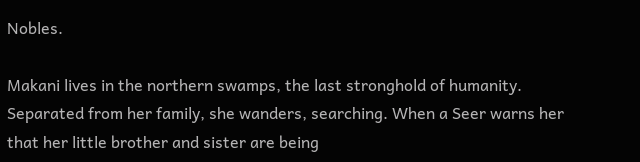Nobles.

Makani lives in the northern swamps, the last stronghold of humanity. Separated from her family, she wanders, searching. When a Seer warns her that her little brother and sister are being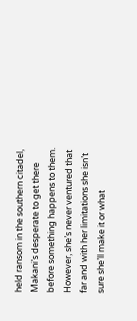held ransom in the southern citadel, Makani’s desperate to get there before something happens to them. However, she’s never ventured that far and with her limitations she isn’t sure she’ll make it or what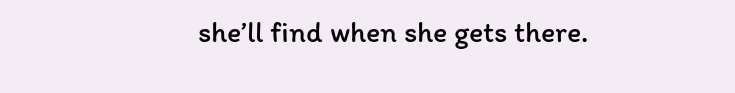she’ll find when she gets there.